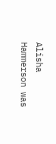Alisha Hammerson was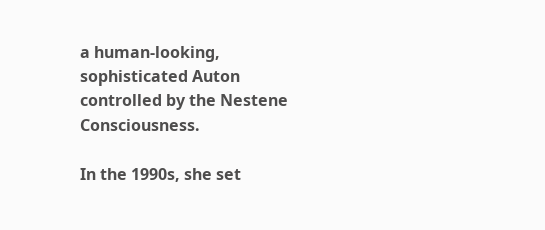a human-looking, sophisticated Auton controlled by the Nestene Consciousness.

In the 1990s, she set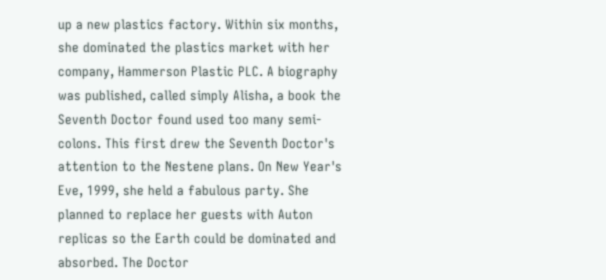up a new plastics factory. Within six months, she dominated the plastics market with her company, Hammerson Plastic PLC. A biography was published, called simply Alisha, a book the Seventh Doctor found used too many semi-colons. This first drew the Seventh Doctor's attention to the Nestene plans. On New Year's Eve, 1999, she held a fabulous party. She planned to replace her guests with Auton replicas so the Earth could be dominated and absorbed. The Doctor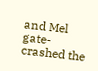and Mel gate-crashed the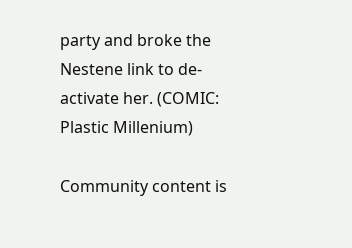party and broke the Nestene link to de-activate her. (COMIC: Plastic Millenium)

Community content is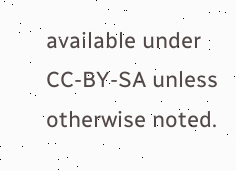available under CC-BY-SA unless otherwise noted.